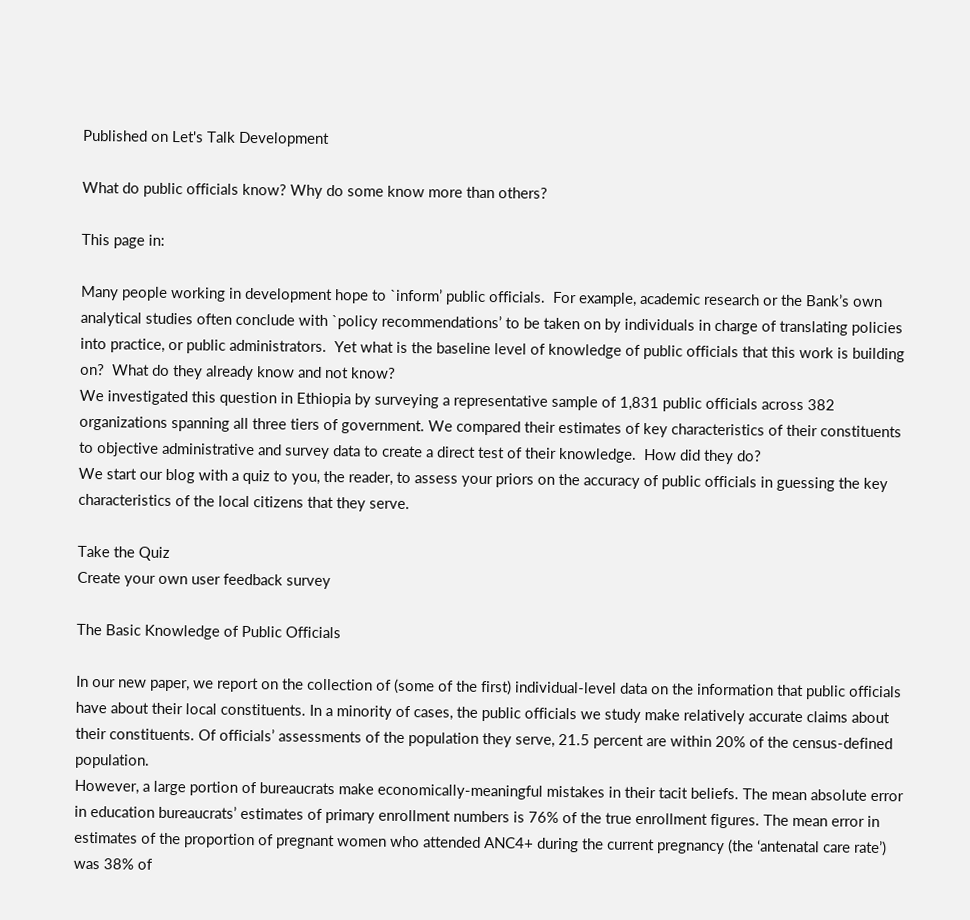Published on Let's Talk Development

What do public officials know? Why do some know more than others?

This page in:

Many people working in development hope to `inform’ public officials.  For example, academic research or the Bank’s own analytical studies often conclude with `policy recommendations’ to be taken on by individuals in charge of translating policies into practice, or public administrators.  Yet what is the baseline level of knowledge of public officials that this work is building on?  What do they already know and not know?
We investigated this question in Ethiopia by surveying a representative sample of 1,831 public officials across 382 organizations spanning all three tiers of government. We compared their estimates of key characteristics of their constituents to objective administrative and survey data to create a direct test of their knowledge.  How did they do?
We start our blog with a quiz to you, the reader, to assess your priors on the accuracy of public officials in guessing the key characteristics of the local citizens that they serve.

Take the Quiz
Create your own user feedback survey

The Basic Knowledge of Public Officials

In our new paper, we report on the collection of (some of the first) individual-level data on the information that public officials have about their local constituents. In a minority of cases, the public officials we study make relatively accurate claims about their constituents. Of officials’ assessments of the population they serve, 21.5 percent are within 20% of the census-defined population.
However, a large portion of bureaucrats make economically-meaningful mistakes in their tacit beliefs. The mean absolute error in education bureaucrats’ estimates of primary enrollment numbers is 76% of the true enrollment figures. The mean error in estimates of the proportion of pregnant women who attended ANC4+ during the current pregnancy (the ‘antenatal care rate’) was 38% of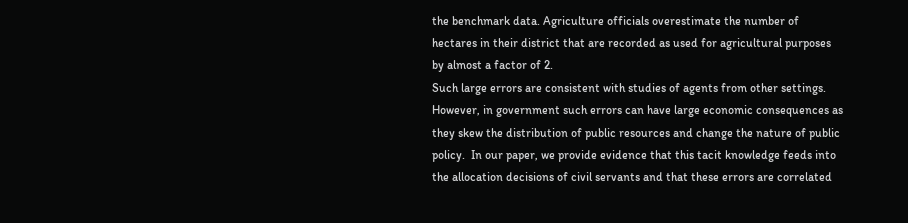the benchmark data. Agriculture officials overestimate the number of hectares in their district that are recorded as used for agricultural purposes by almost a factor of 2.
Such large errors are consistent with studies of agents from other settings.  However, in government such errors can have large economic consequences as they skew the distribution of public resources and change the nature of public policy.  In our paper, we provide evidence that this tacit knowledge feeds into the allocation decisions of civil servants and that these errors are correlated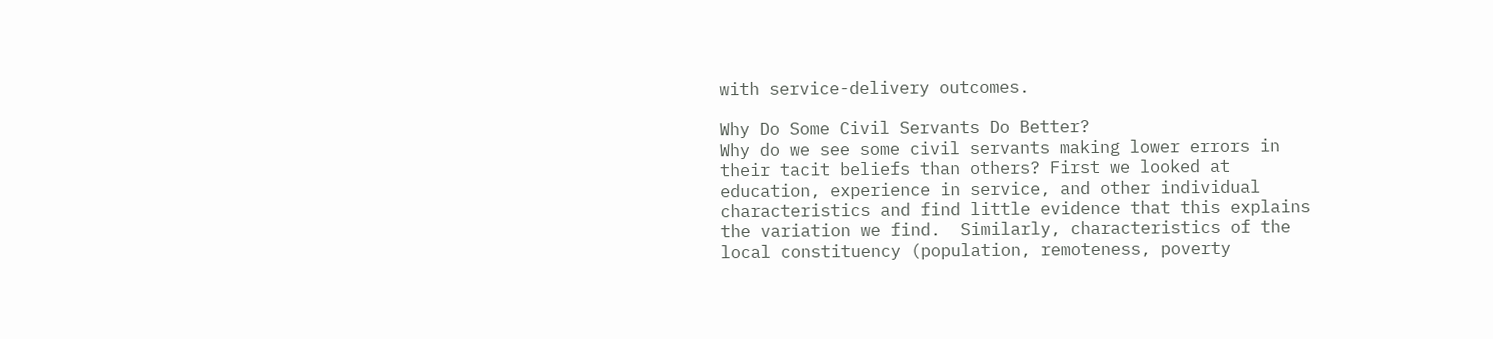with service-delivery outcomes.

Why Do Some Civil Servants Do Better?
Why do we see some civil servants making lower errors in their tacit beliefs than others? First we looked at education, experience in service, and other individual characteristics and find little evidence that this explains the variation we find.  Similarly, characteristics of the local constituency (population, remoteness, poverty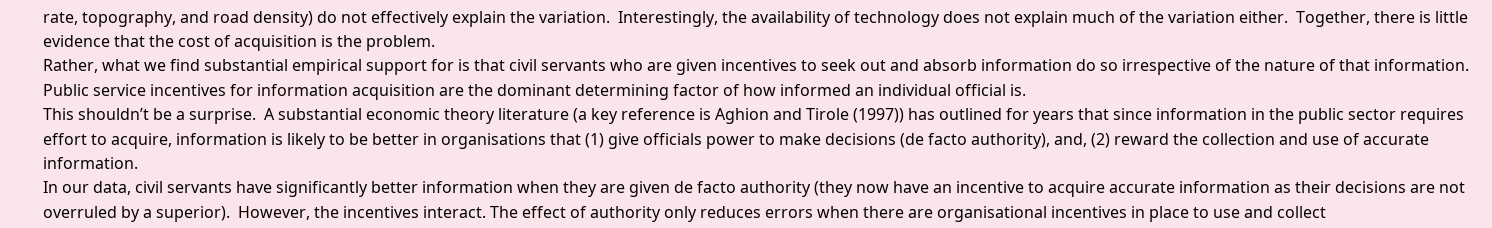rate, topography, and road density) do not effectively explain the variation.  Interestingly, the availability of technology does not explain much of the variation either.  Together, there is little evidence that the cost of acquisition is the problem.
Rather, what we find substantial empirical support for is that civil servants who are given incentives to seek out and absorb information do so irrespective of the nature of that information.  Public service incentives for information acquisition are the dominant determining factor of how informed an individual official is.
This shouldn’t be a surprise.  A substantial economic theory literature (a key reference is Aghion and Tirole (1997)) has outlined for years that since information in the public sector requires effort to acquire, information is likely to be better in organisations that (1) give officials power to make decisions (de facto authority), and, (2) reward the collection and use of accurate information.
In our data, civil servants have significantly better information when they are given de facto authority (they now have an incentive to acquire accurate information as their decisions are not overruled by a superior).  However, the incentives interact. The effect of authority only reduces errors when there are organisational incentives in place to use and collect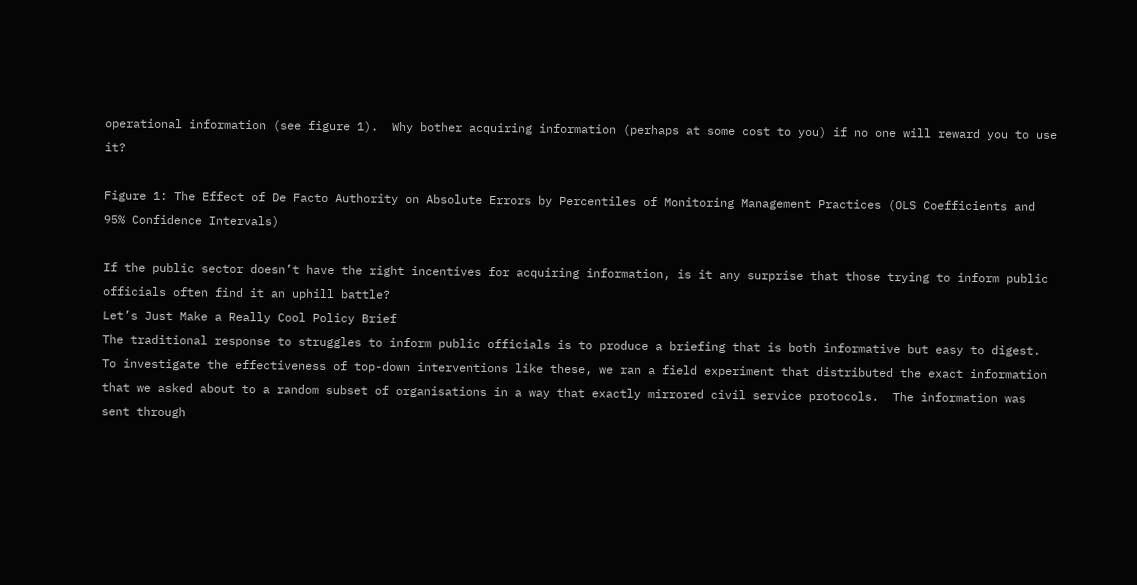operational information (see figure 1).  Why bother acquiring information (perhaps at some cost to you) if no one will reward you to use it?

Figure 1: The Effect of De Facto Authority on Absolute Errors by Percentiles of Monitoring Management Practices (OLS Coefficients and 95% Confidence Intervals)

If the public sector doesn’t have the right incentives for acquiring information, is it any surprise that those trying to inform public officials often find it an uphill battle?
Let’s Just Make a Really Cool Policy Brief
The traditional response to struggles to inform public officials is to produce a briefing that is both informative but easy to digest.  To investigate the effectiveness of top-down interventions like these, we ran a field experiment that distributed the exact information that we asked about to a random subset of organisations in a way that exactly mirrored civil service protocols.  The information was sent through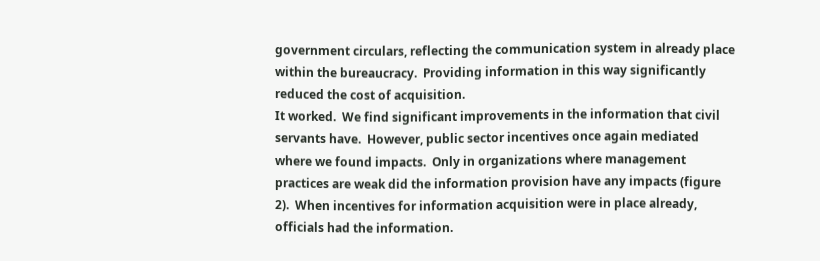government circulars, reflecting the communication system in already place within the bureaucracy.  Providing information in this way significantly reduced the cost of acquisition.
It worked.  We find significant improvements in the information that civil servants have.  However, public sector incentives once again mediated where we found impacts.  Only in organizations where management practices are weak did the information provision have any impacts (figure 2).  When incentives for information acquisition were in place already, officials had the information.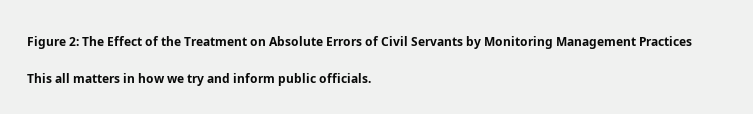Figure 2: The Effect of the Treatment on Absolute Errors of Civil Servants by Monitoring Management Practices

This all matters in how we try and inform public officials.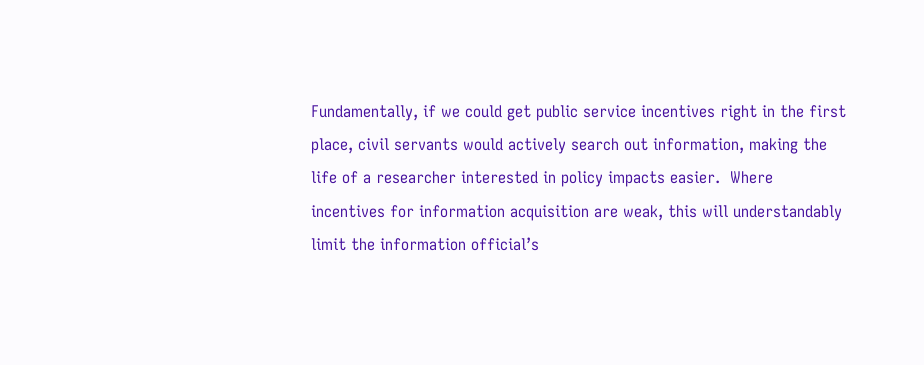Fundamentally, if we could get public service incentives right in the first place, civil servants would actively search out information, making the life of a researcher interested in policy impacts easier.  Where incentives for information acquisition are weak, this will understandably limit the information official’s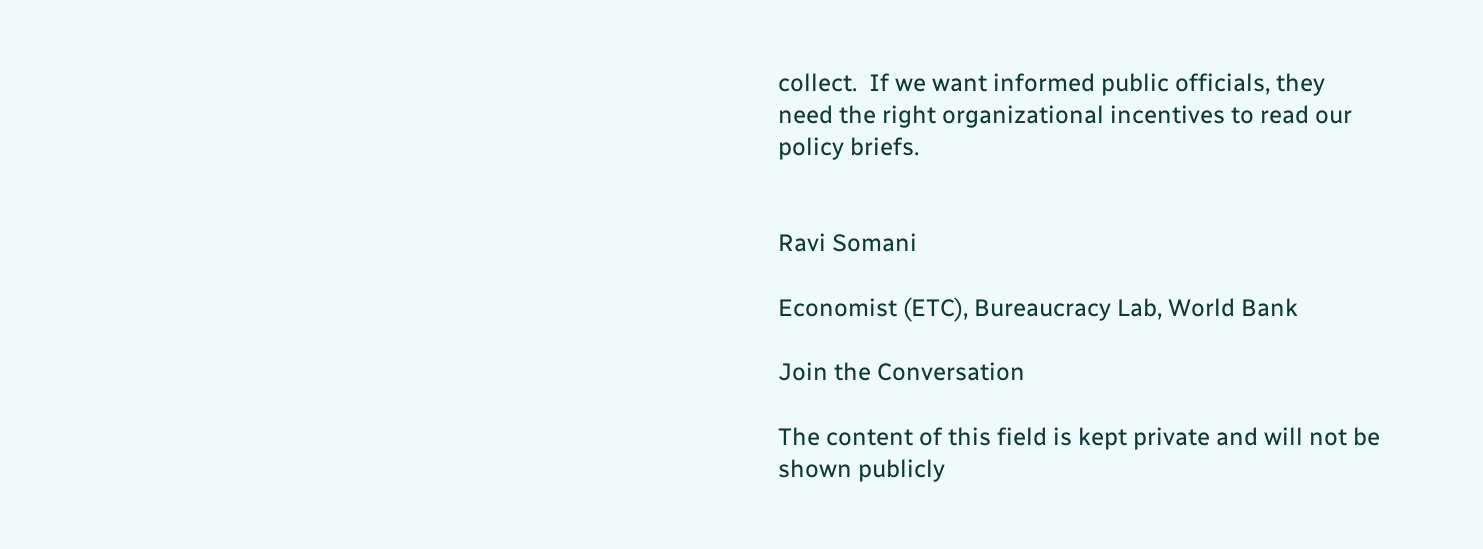collect.  If we want informed public officials, they need the right organizational incentives to read our policy briefs.


Ravi Somani

Economist (ETC), Bureaucracy Lab, World Bank

Join the Conversation

The content of this field is kept private and will not be shown publicly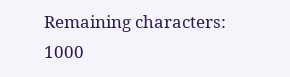Remaining characters: 1000